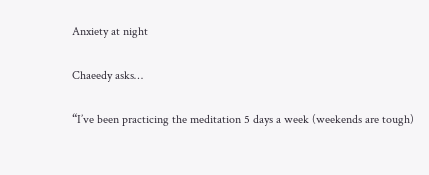Anxiety at night

Chaeedy asks…

“I’ve been practicing the meditation 5 days a week (weekends are tough)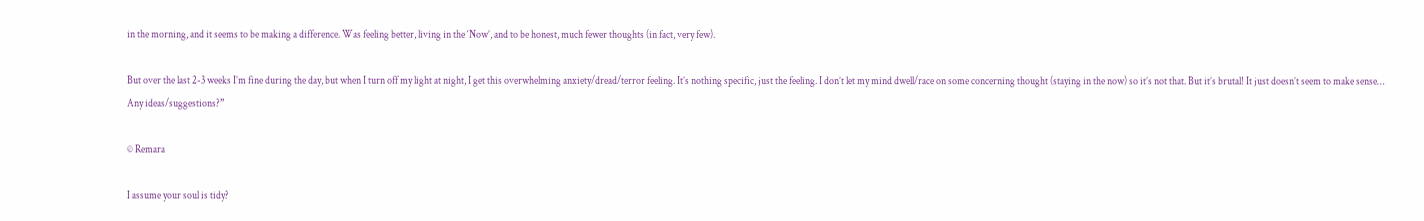in the morning, and it seems to be making a difference. Was feeling better, living in the ‘Now’, and to be honest, much fewer thoughts (in fact, very few).

But over the last 2-3 weeks I’m fine during the day, but when I turn off my light at night, I get this overwhelming anxiety/dread/terror feeling. It’s nothing specific, just the feeling. I don’t let my mind dwell/race on some concerning thought (staying in the now) so it’s not that. But it’s brutal! It just doesn’t seem to make sense… Any ideas/suggestions?”

© Remara

I assume your soul is tidy?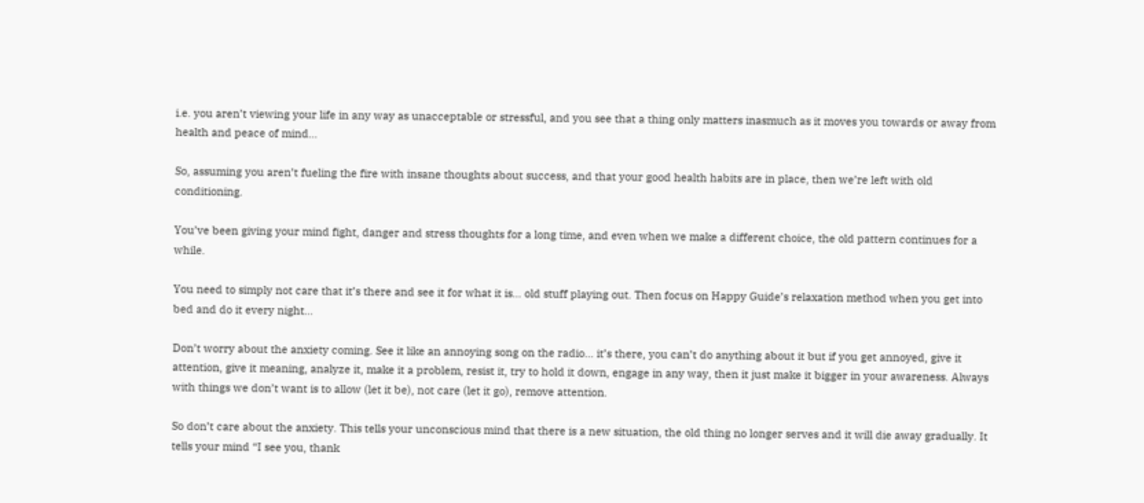i.e. you aren’t viewing your life in any way as unacceptable or stressful, and you see that a thing only matters inasmuch as it moves you towards or away from health and peace of mind…

So, assuming you aren’t fueling the fire with insane thoughts about success, and that your good health habits are in place, then we’re left with old conditioning.

You’ve been giving your mind fight, danger and stress thoughts for a long time, and even when we make a different choice, the old pattern continues for a while.

You need to simply not care that it’s there and see it for what it is… old stuff playing out. Then focus on Happy Guide’s relaxation method when you get into bed and do it every night…

Don’t worry about the anxiety coming. See it like an annoying song on the radio… it’s there, you can’t do anything about it but if you get annoyed, give it attention, give it meaning, analyze it, make it a problem, resist it, try to hold it down, engage in any way, then it just make it bigger in your awareness. Always with things we don’t want is to allow (let it be), not care (let it go), remove attention.

So don’t care about the anxiety. This tells your unconscious mind that there is a new situation, the old thing no longer serves and it will die away gradually. It tells your mind “I see you, thank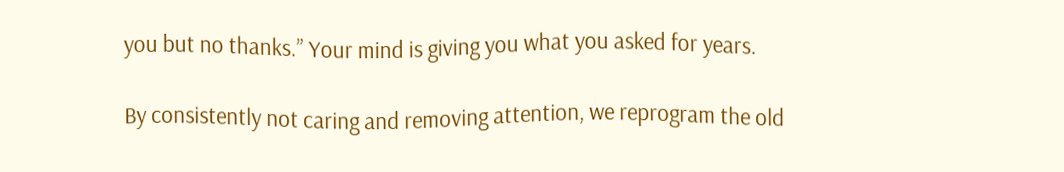you but no thanks.” Your mind is giving you what you asked for years.

By consistently not caring and removing attention, we reprogram the old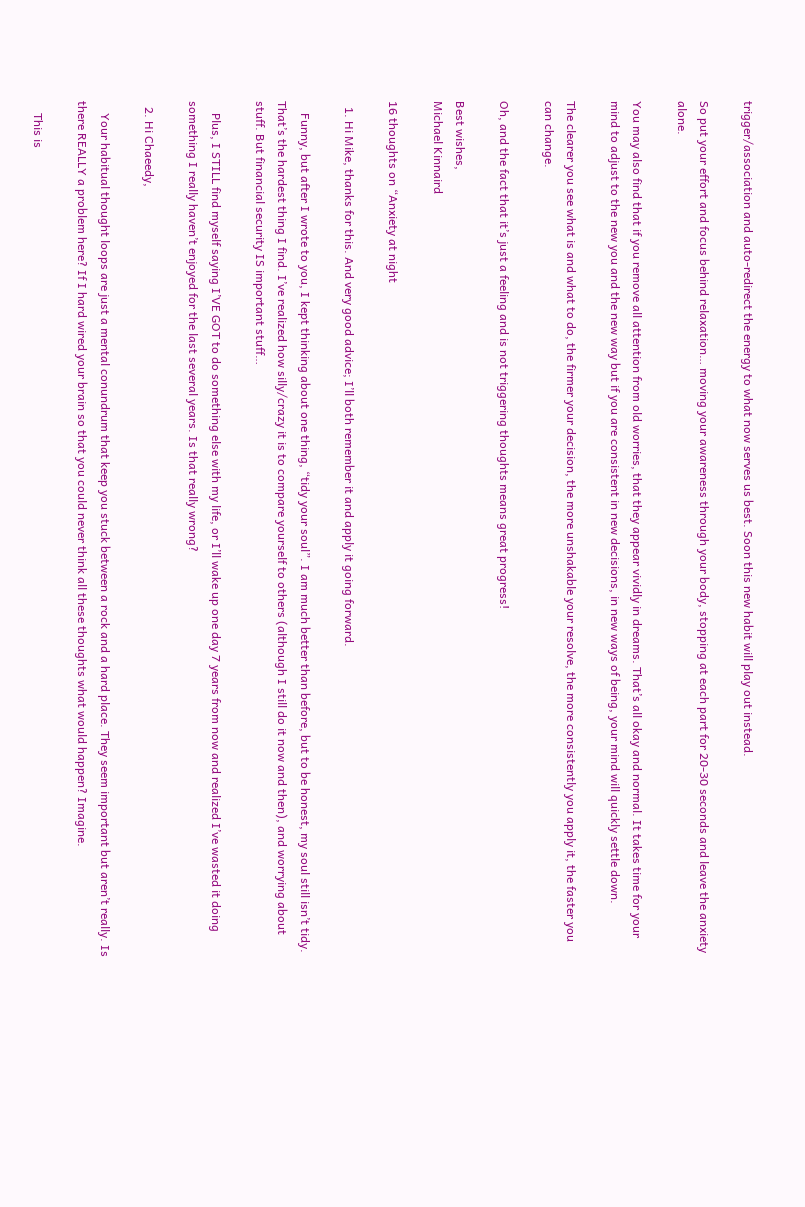trigger/association and auto-redirect the energy to what now serves us best. Soon this new habit will play out instead.

So put your effort and focus behind relaxation… moving your awareness through your body, stopping at each part for 20-30 seconds and leave the anxiety alone.

You may also find that if you remove all attention from old worries, that they appear vividly in dreams. That’s all okay and normal. It takes time for your mind to adjust to the new you and the new way but if you are consistent in new decisions, in new ways of being, your mind will quickly settle down.

The clearer you see what is and what to do, the firmer your decision, the more unshakable your resolve, the more consistently you apply it, the faster you can change.

Oh, and the fact that it’s just a feeling and is not triggering thoughts means great progress!

Best wishes,
Michael Kinnaird

16 thoughts on “Anxiety at night

  1. Hi Mike, thanks for this. And very good advice; I’ll both remember it and apply it going forward.

    Funny, but after I wrote to you, I kept thinking about one thing, “tidy your soul”. I am much better than before, but to be honest, my soul still isn’t tidy. That’s the hardest thing I find. I’ve realized how silly/crazy it is to compare yourself to others (although I still do it now and then), and worrying about stuff. But financial security IS important stuff…

    Plus, I STILL find myself saying I’VE GOT to do something else with my life, or I’ll wake up one day 7 years from now and realized I’ve wasted it doing something I really haven’t enjoyed for the last several years. Is that really wrong?

  2. Hi Chaeedy,

    Your habitual thought loops are just a mental conundrum that keep you stuck between a rock and a hard place. They seem important but aren’t really. Is there REALLY a problem here? If I hard wired your brain so that you could never think all these thoughts what would happen? Imagine.

    This is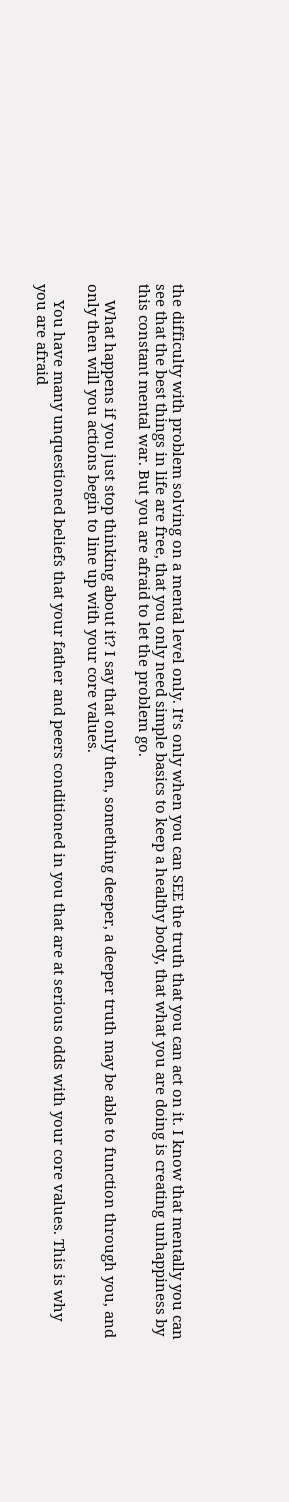the difficulty with problem solving on a mental level only. It’s only when you can SEE the truth that you can act on it. I know that mentally you can see that the best things in life are free, that you only need simple basics to keep a healthy body, that what you are doing is creating unhappiness by this constant mental war. But you are afraid to let the problem go.

    What happens if you just stop thinking about it? I say that only then, something deeper, a deeper truth may be able to function through you, and only then will you actions begin to line up with your core values.

    You have many unquestioned beliefs that your father and peers conditioned in you that are at serious odds with your core values. This is why you are afraid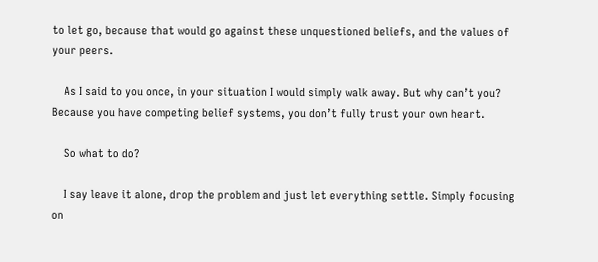to let go, because that would go against these unquestioned beliefs, and the values of your peers.

    As I said to you once, in your situation I would simply walk away. But why can’t you? Because you have competing belief systems, you don’t fully trust your own heart.

    So what to do?

    I say leave it alone, drop the problem and just let everything settle. Simply focusing on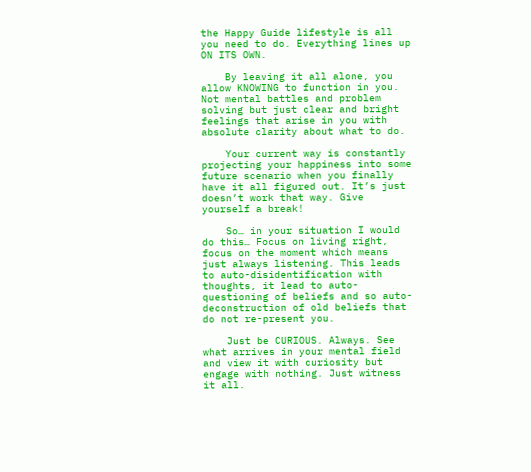the Happy Guide lifestyle is all you need to do. Everything lines up ON ITS OWN.

    By leaving it all alone, you allow KNOWING to function in you. Not mental battles and problem solving but just clear and bright feelings that arise in you with absolute clarity about what to do.

    Your current way is constantly projecting your happiness into some future scenario when you finally have it all figured out. It’s just doesn’t work that way. Give yourself a break!

    So… in your situation I would do this… Focus on living right, focus on the moment which means just always listening. This leads to auto-disidentification with thoughts, it lead to auto-questioning of beliefs and so auto-deconstruction of old beliefs that do not re-present you.

    Just be CURIOUS. Always. See what arrives in your mental field and view it with curiosity but engage with nothing. Just witness it all.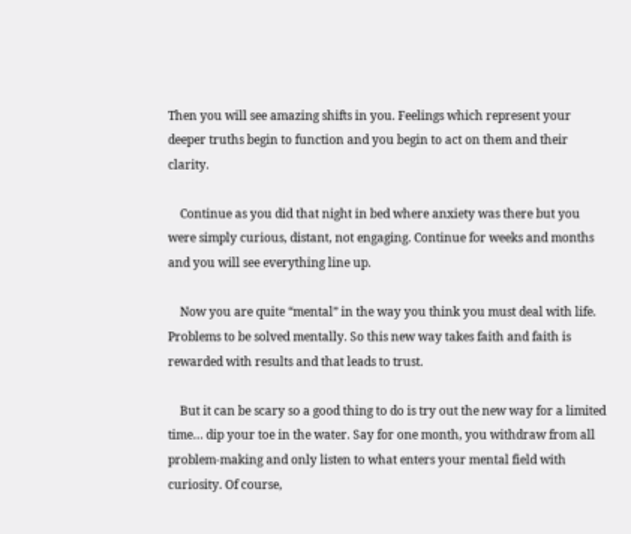Then you will see amazing shifts in you. Feelings which represent your deeper truths begin to function and you begin to act on them and their clarity.

    Continue as you did that night in bed where anxiety was there but you were simply curious, distant, not engaging. Continue for weeks and months and you will see everything line up.

    Now you are quite “mental” in the way you think you must deal with life. Problems to be solved mentally. So this new way takes faith and faith is rewarded with results and that leads to trust.

    But it can be scary so a good thing to do is try out the new way for a limited time… dip your toe in the water. Say for one month, you withdraw from all problem-making and only listen to what enters your mental field with curiosity. Of course,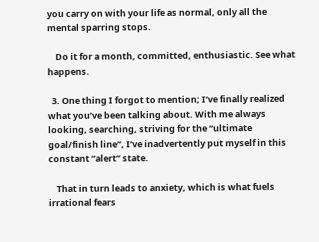you carry on with your life as normal, only all the mental sparring stops.

    Do it for a month, committed, enthusiastic. See what happens.

  3. One thing I forgot to mention; I’ve finally realized what you’ve been talking about. With me always looking, searching, striving for the “ultimate goal/finish line”, I’ve inadvertently put myself in this constant “alert” state.

    That in turn leads to anxiety, which is what fuels irrational fears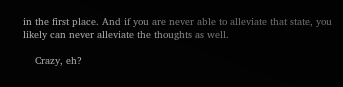in the first place. And if you are never able to alleviate that state, you likely can never alleviate the thoughts as well.

    Crazy, eh?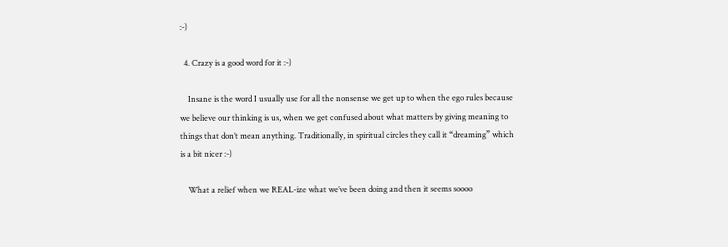:-)

  4. Crazy is a good word for it :-)

    Insane is the word I usually use for all the nonsense we get up to when the ego rules because we believe our thinking is us, when we get confused about what matters by giving meaning to things that don’t mean anything. Traditionally, in spiritual circles they call it “dreaming” which is a bit nicer :-)

    What a relief when we REAL-ize what we’ve been doing and then it seems soooo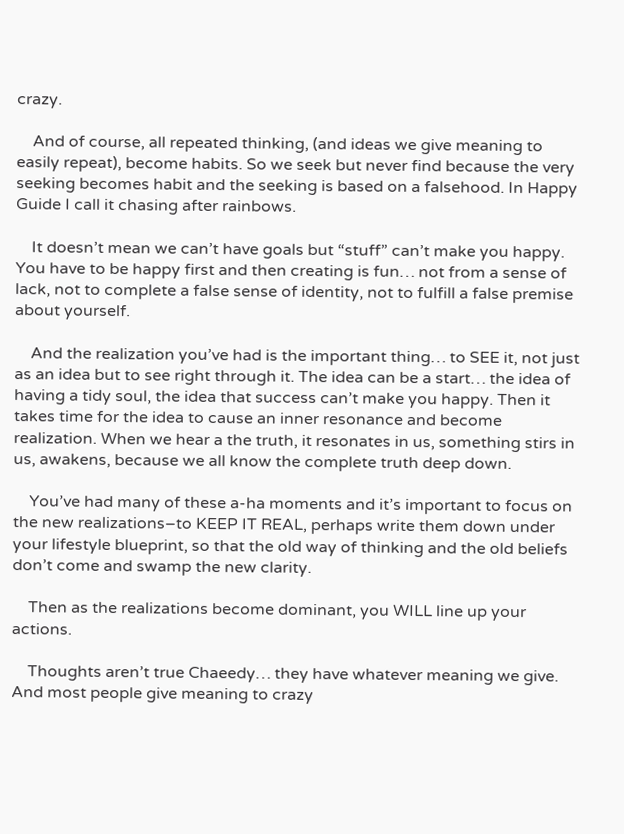crazy.

    And of course, all repeated thinking, (and ideas we give meaning to easily repeat), become habits. So we seek but never find because the very seeking becomes habit and the seeking is based on a falsehood. In Happy Guide I call it chasing after rainbows.

    It doesn’t mean we can’t have goals but “stuff” can’t make you happy. You have to be happy first and then creating is fun… not from a sense of lack, not to complete a false sense of identity, not to fulfill a false premise about yourself.

    And the realization you’ve had is the important thing… to SEE it, not just as an idea but to see right through it. The idea can be a start… the idea of having a tidy soul, the idea that success can’t make you happy. Then it takes time for the idea to cause an inner resonance and become realization. When we hear a the truth, it resonates in us, something stirs in us, awakens, because we all know the complete truth deep down.

    You’ve had many of these a-ha moments and it’s important to focus on the new realizations–to KEEP IT REAL, perhaps write them down under your lifestyle blueprint, so that the old way of thinking and the old beliefs don’t come and swamp the new clarity.

    Then as the realizations become dominant, you WILL line up your actions.

    Thoughts aren’t true Chaeedy… they have whatever meaning we give. And most people give meaning to crazy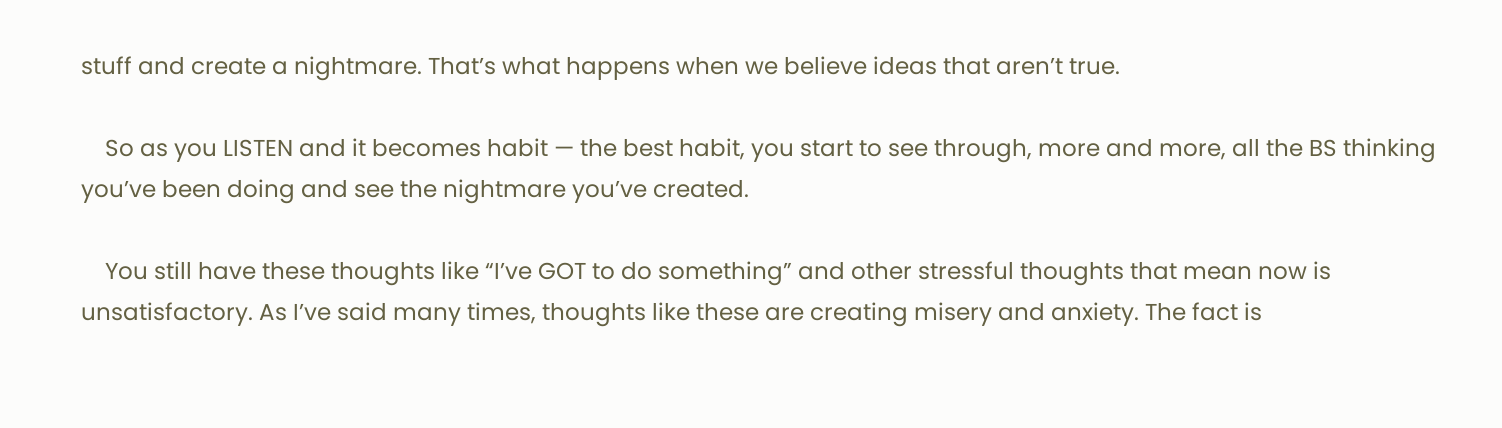stuff and create a nightmare. That’s what happens when we believe ideas that aren’t true.

    So as you LISTEN and it becomes habit — the best habit, you start to see through, more and more, all the BS thinking you’ve been doing and see the nightmare you’ve created.

    You still have these thoughts like “I’ve GOT to do something” and other stressful thoughts that mean now is unsatisfactory. As I’ve said many times, thoughts like these are creating misery and anxiety. The fact is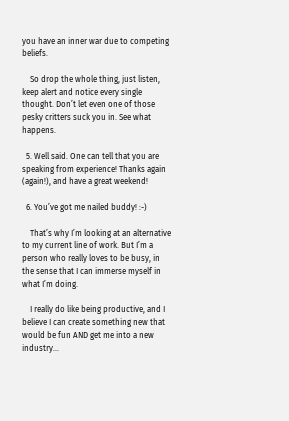you have an inner war due to competing beliefs.

    So drop the whole thing, just listen, keep alert and notice every single thought. Don’t let even one of those pesky critters suck you in. See what happens.

  5. Well said. One can tell that you are speaking from experience! Thanks again (again!), and have a great weekend!

  6. You’ve got me nailed buddy! :-)

    That’s why I’m looking at an alternative to my current line of work. But I’m a person who really loves to be busy, in the sense that I can immerse myself in what I’m doing.

    I really do like being productive, and I believe I can create something new that would be fun AND get me into a new industry…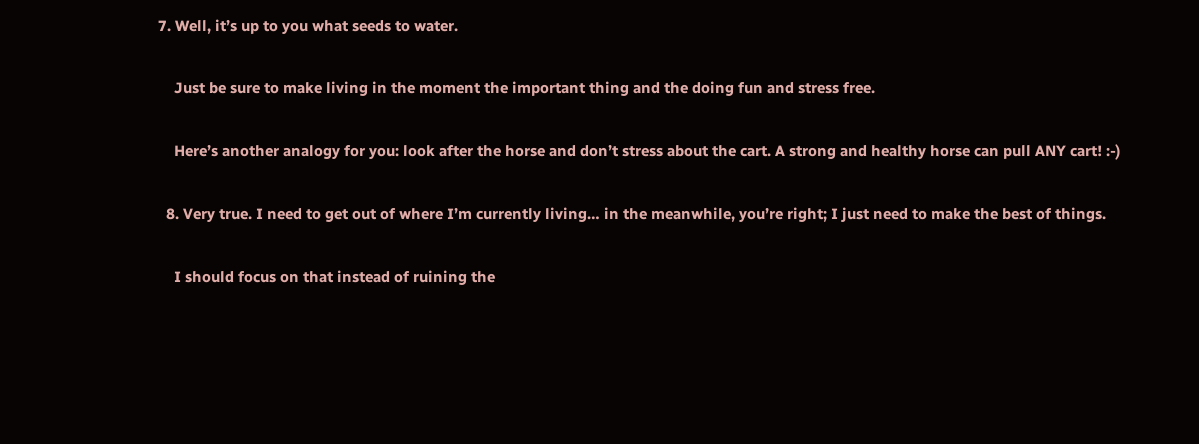7. Well, it’s up to you what seeds to water.

    Just be sure to make living in the moment the important thing and the doing fun and stress free.

    Here’s another analogy for you: look after the horse and don’t stress about the cart. A strong and healthy horse can pull ANY cart! :-)

  8. Very true. I need to get out of where I’m currently living… in the meanwhile, you’re right; I just need to make the best of things.

    I should focus on that instead of ruining the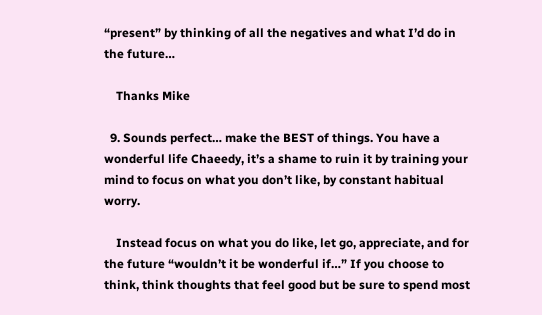“present” by thinking of all the negatives and what I’d do in the future…

    Thanks Mike

  9. Sounds perfect… make the BEST of things. You have a wonderful life Chaeedy, it’s a shame to ruin it by training your mind to focus on what you don’t like, by constant habitual worry.

    Instead focus on what you do like, let go, appreciate, and for the future “wouldn’t it be wonderful if…” If you choose to think, think thoughts that feel good but be sure to spend most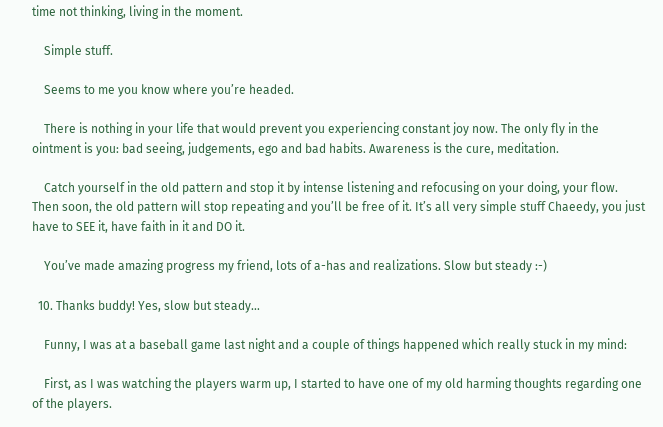time not thinking, living in the moment.

    Simple stuff.

    Seems to me you know where you’re headed.

    There is nothing in your life that would prevent you experiencing constant joy now. The only fly in the ointment is you: bad seeing, judgements, ego and bad habits. Awareness is the cure, meditation.

    Catch yourself in the old pattern and stop it by intense listening and refocusing on your doing, your flow. Then soon, the old pattern will stop repeating and you’ll be free of it. It’s all very simple stuff Chaeedy, you just have to SEE it, have faith in it and DO it.

    You’ve made amazing progress my friend, lots of a-has and realizations. Slow but steady :-)

  10. Thanks buddy! Yes, slow but steady…

    Funny, I was at a baseball game last night and a couple of things happened which really stuck in my mind:

    First, as I was watching the players warm up, I started to have one of my old harming thoughts regarding one of the players.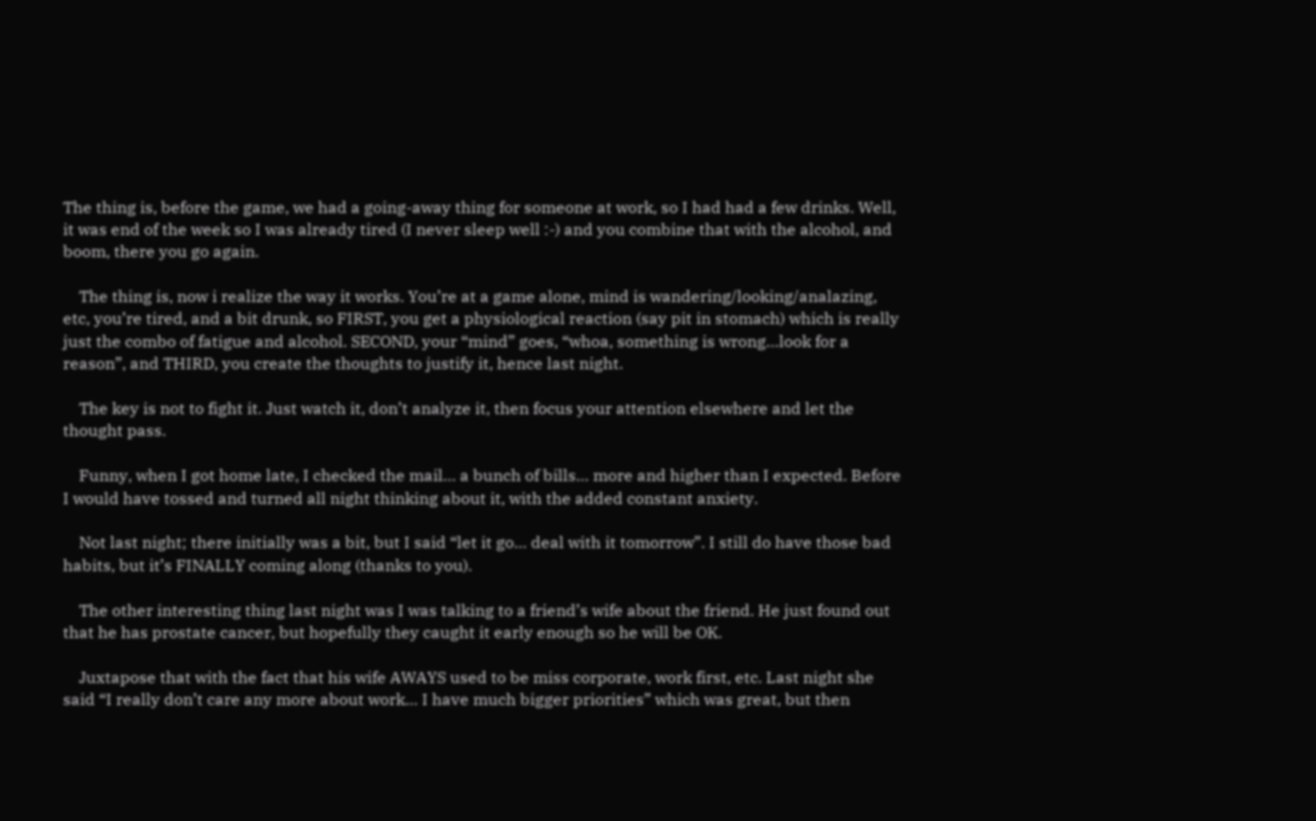The thing is, before the game, we had a going-away thing for someone at work, so I had had a few drinks. Well, it was end of the week so I was already tired (I never sleep well :-) and you combine that with the alcohol, and boom, there you go again.

    The thing is, now i realize the way it works. You’re at a game alone, mind is wandering/looking/analazing, etc, you’re tired, and a bit drunk, so FIRST, you get a physiological reaction (say pit in stomach) which is really just the combo of fatigue and alcohol. SECOND, your “mind” goes, “whoa, something is wrong…look for a reason”, and THIRD, you create the thoughts to justify it, hence last night.

    The key is not to fight it. Just watch it, don’t analyze it, then focus your attention elsewhere and let the thought pass.

    Funny, when I got home late, I checked the mail… a bunch of bills… more and higher than I expected. Before I would have tossed and turned all night thinking about it, with the added constant anxiety.

    Not last night; there initially was a bit, but I said “let it go… deal with it tomorrow”. I still do have those bad habits, but it’s FINALLY coming along (thanks to you).

    The other interesting thing last night was I was talking to a friend’s wife about the friend. He just found out that he has prostate cancer, but hopefully they caught it early enough so he will be OK.

    Juxtapose that with the fact that his wife AWAYS used to be miss corporate, work first, etc. Last night she said “I really don’t care any more about work… I have much bigger priorities” which was great, but then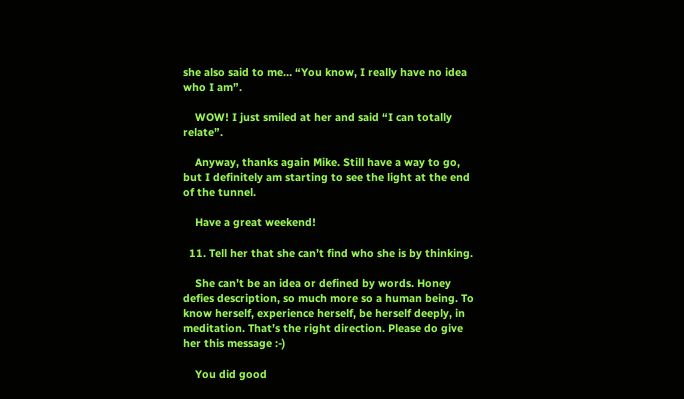she also said to me… “You know, I really have no idea who I am”.

    WOW! I just smiled at her and said “I can totally relate”.

    Anyway, thanks again Mike. Still have a way to go, but I definitely am starting to see the light at the end of the tunnel.

    Have a great weekend!

  11. Tell her that she can’t find who she is by thinking.

    She can’t be an idea or defined by words. Honey defies description, so much more so a human being. To know herself, experience herself, be herself deeply, in meditation. That’s the right direction. Please do give her this message :-)

    You did good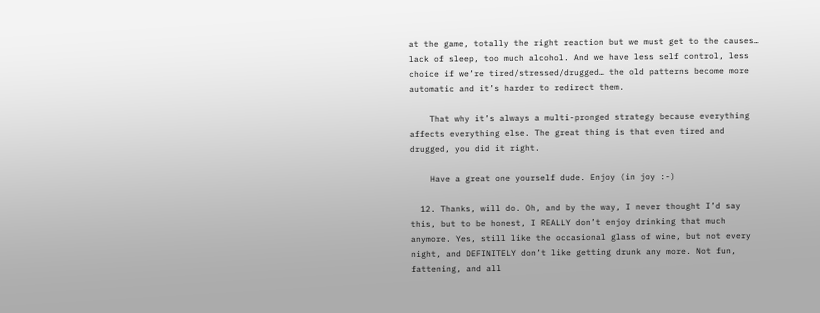at the game, totally the right reaction but we must get to the causes… lack of sleep, too much alcohol. And we have less self control, less choice if we’re tired/stressed/drugged… the old patterns become more automatic and it’s harder to redirect them.

    That why it’s always a multi-pronged strategy because everything affects everything else. The great thing is that even tired and drugged, you did it right.

    Have a great one yourself dude. Enjoy (in joy :-)

  12. Thanks, will do. Oh, and by the way, I never thought I’d say this, but to be honest, I REALLY don’t enjoy drinking that much anymore. Yes, still like the occasional glass of wine, but not every night, and DEFINITELY don’t like getting drunk any more. Not fun, fattening, and all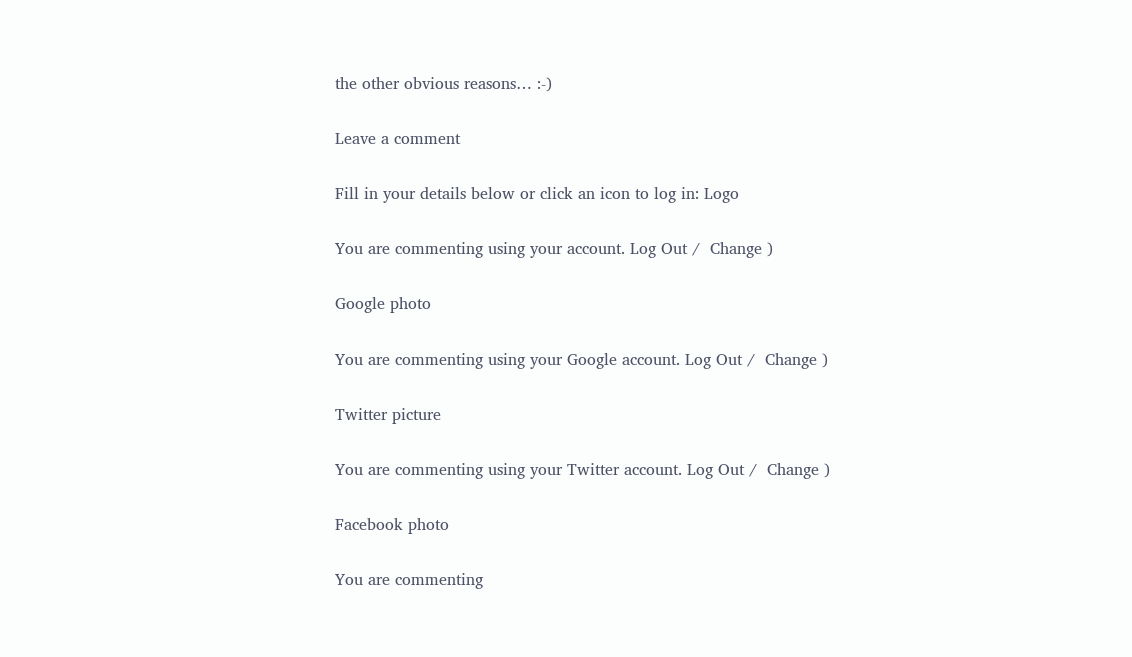the other obvious reasons… :-)

Leave a comment

Fill in your details below or click an icon to log in: Logo

You are commenting using your account. Log Out /  Change )

Google photo

You are commenting using your Google account. Log Out /  Change )

Twitter picture

You are commenting using your Twitter account. Log Out /  Change )

Facebook photo

You are commenting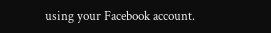using your Facebook account.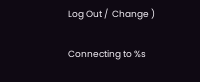Log Out /  Change )

Connecting to %s